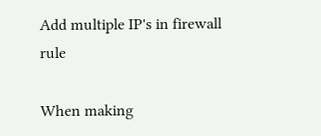Add multiple IP's in firewall rule

When making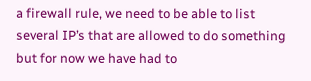a firewall rule, we need to be able to list several IP’s that are allowed to do something but for now we have had to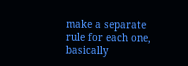make a separate rule for each one, basically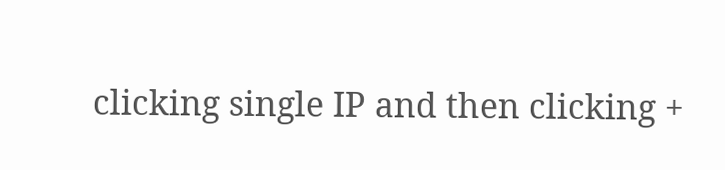clicking single IP and then clicking +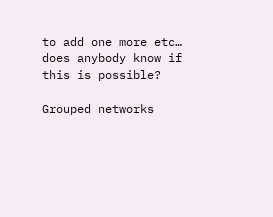to add one more etc… does anybody know if this is possible?

Grouped networks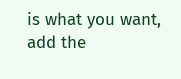is what you want, add the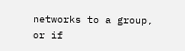networks to a group, or if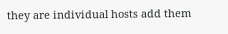they are individual hosts add them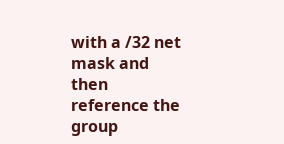with a /32 net mask and then reference the group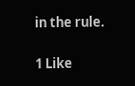in the rule.

1 Like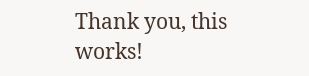Thank you, this works!